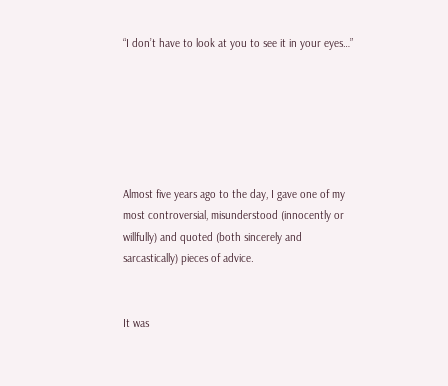“I don’t have to look at you to see it in your eyes…”






Almost five years ago to the day, I gave one of my most controversial, misunderstood (innocently or willfully) and quoted (both sincerely and sarcastically) pieces of advice.


It was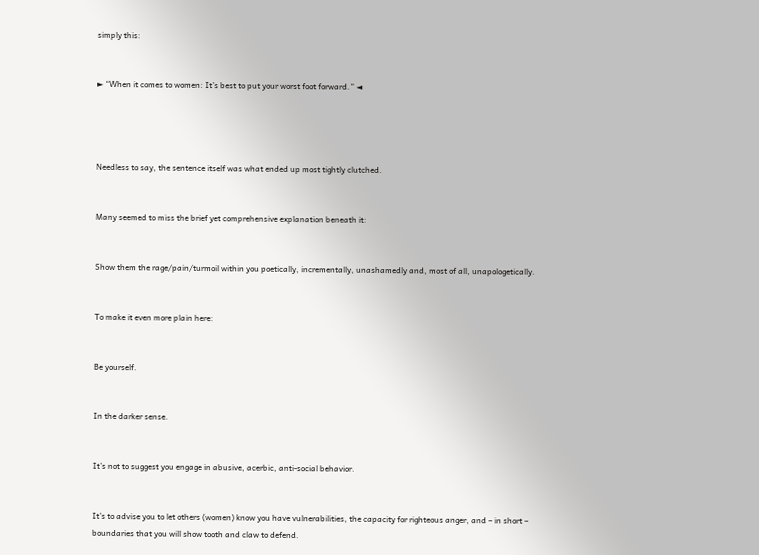simply this:


► “When it comes to women: It’s best to put your worst foot forward.” ◄




Needless to say, the sentence itself was what ended up most tightly clutched.


Many seemed to miss the brief yet comprehensive explanation beneath it:


Show them the rage/pain/turmoil within you poetically, incrementally, unashamedly and, most of all, unapologetically.


To make it even more plain here:


Be yourself.


In the darker sense.


It’s not to suggest you engage in abusive, acerbic, anti-social behavior.


It’s to advise you to let others (women) know you have vulnerabilities, the capacity for righteous anger, and – in short – boundaries that you will show tooth and claw to defend.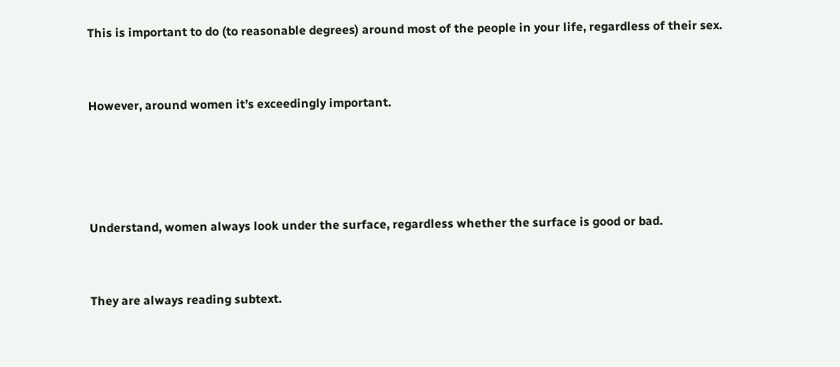This is important to do (to reasonable degrees) around most of the people in your life, regardless of their sex.


However, around women it’s exceedingly important.




Understand, women always look under the surface, regardless whether the surface is good or bad.


They are always reading subtext.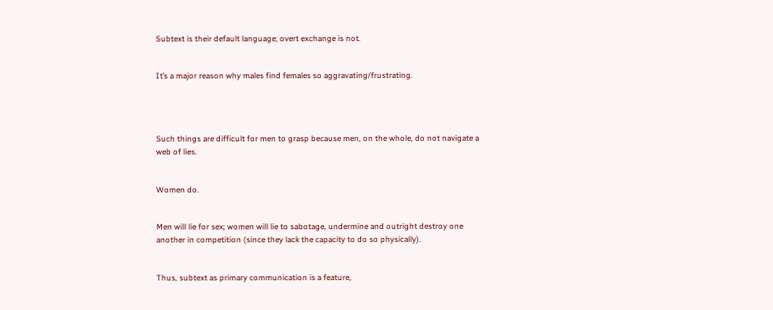Subtext is their default language; overt exchange is not.


It’s a major reason why males find females so aggravating/frustrating.




Such things are difficult for men to grasp because men, on the whole, do not navigate a web of lies.


Women do.


Men will lie for sex; women will lie to sabotage, undermine and outright destroy one another in competition (since they lack the capacity to do so physically).


Thus, subtext as primary communication is a feature,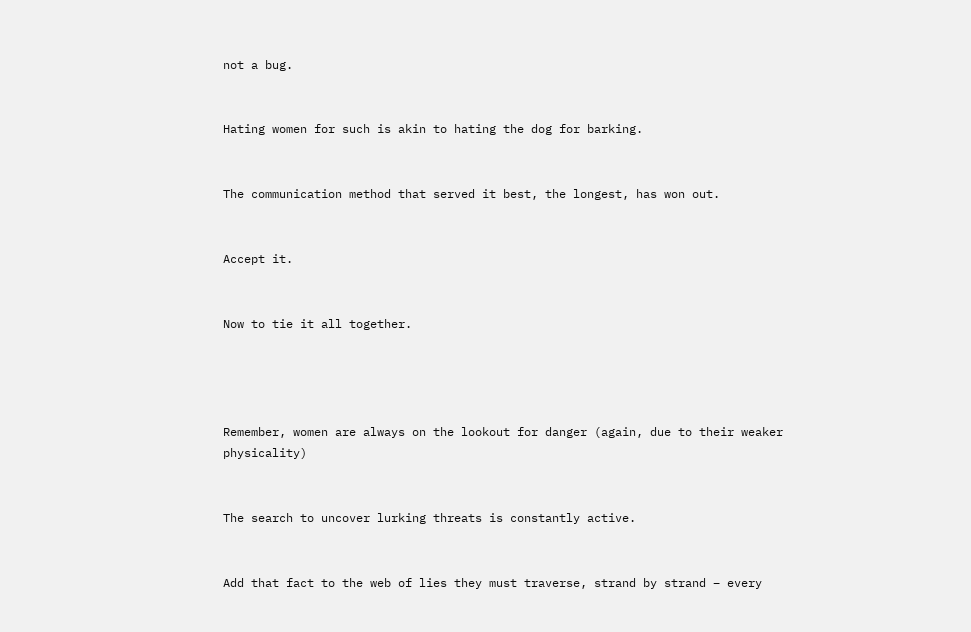not a bug.


Hating women for such is akin to hating the dog for barking.


The communication method that served it best, the longest, has won out.


Accept it.


Now to tie it all together.




Remember, women are always on the lookout for danger (again, due to their weaker physicality)


The search to uncover lurking threats is constantly active.


Add that fact to the web of lies they must traverse, strand by strand – every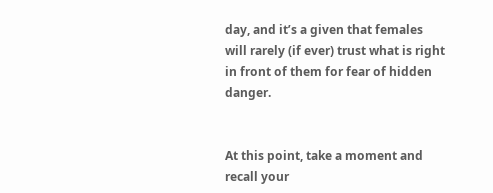day, and it’s a given that females will rarely (if ever) trust what is right in front of them for fear of hidden danger.


At this point, take a moment and recall your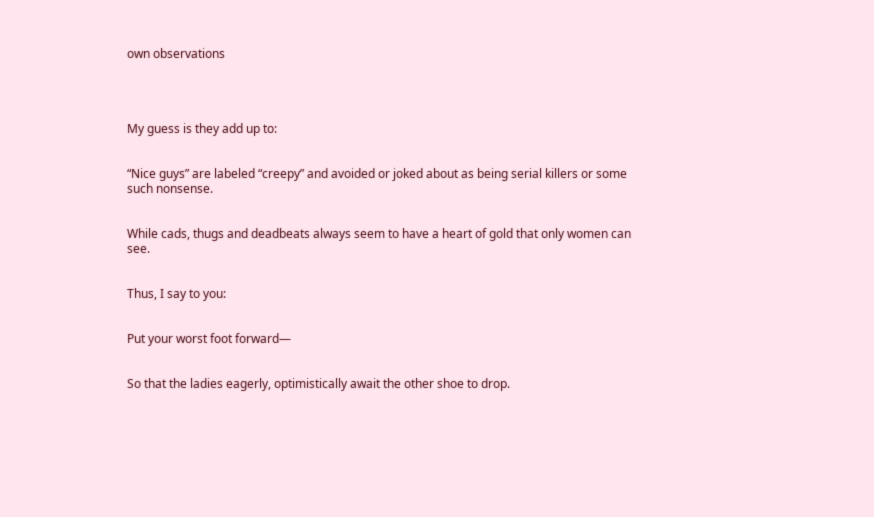own observations




My guess is they add up to:


“Nice guys” are labeled “creepy” and avoided or joked about as being serial killers or some such nonsense.


While cads, thugs and deadbeats always seem to have a heart of gold that only women can see.


Thus, I say to you:


Put your worst foot forward—


So that the ladies eagerly, optimistically await the other shoe to drop.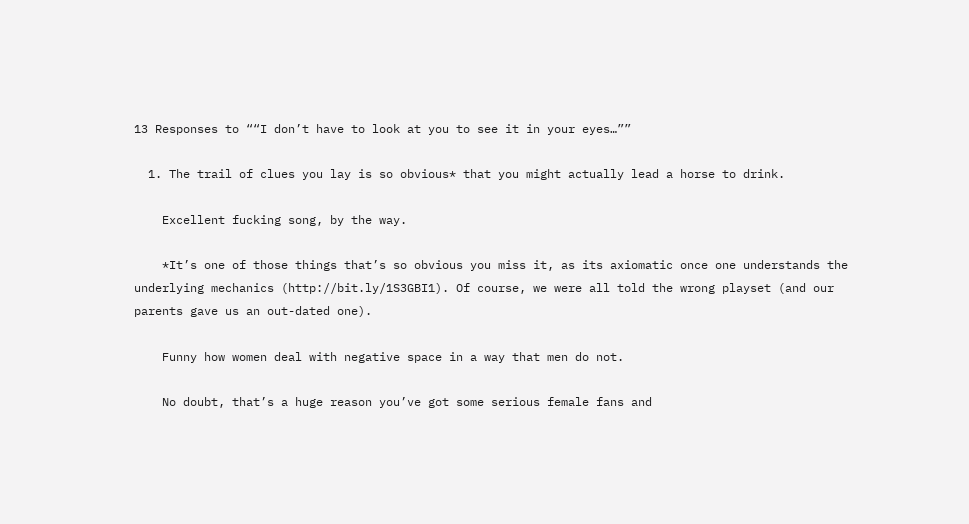13 Responses to ““I don’t have to look at you to see it in your eyes…””

  1. The trail of clues you lay is so obvious* that you might actually lead a horse to drink.

    Excellent fucking song, by the way.

    *It’s one of those things that’s so obvious you miss it, as its axiomatic once one understands the underlying mechanics (http://bit.ly/1S3GBI1). Of course, we were all told the wrong playset (and our parents gave us an out-dated one).

    Funny how women deal with negative space in a way that men do not.

    No doubt, that’s a huge reason you’ve got some serious female fans and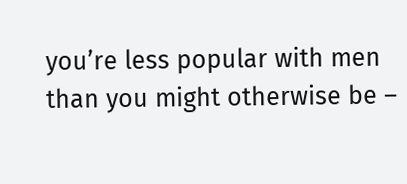you’re less popular with men than you might otherwise be –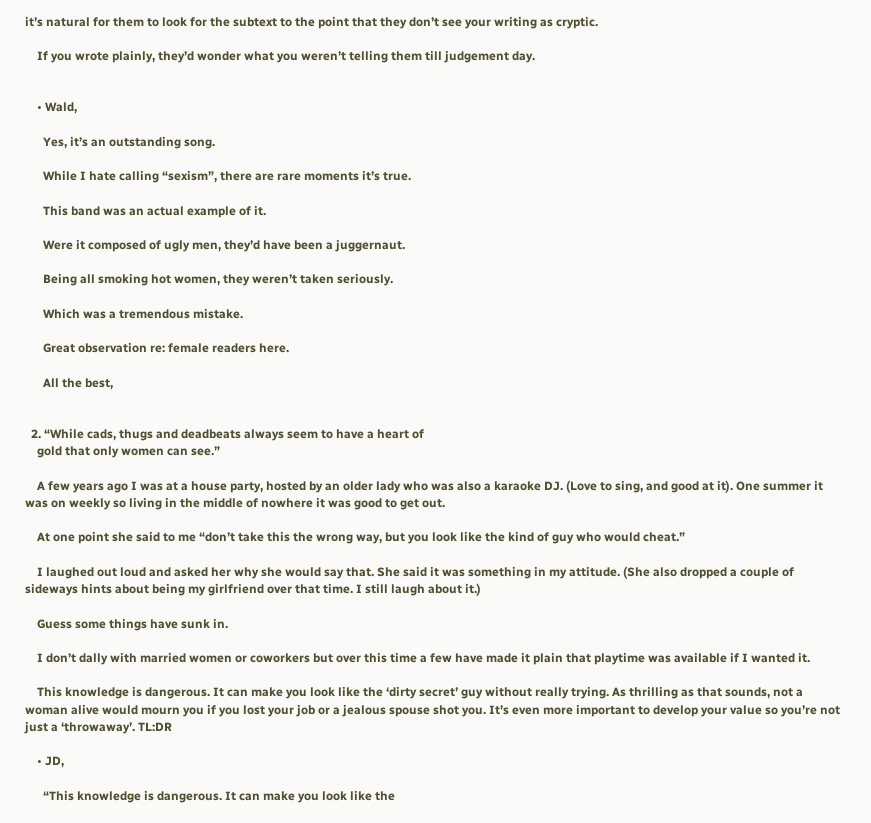it’s natural for them to look for the subtext to the point that they don’t see your writing as cryptic.

    If you wrote plainly, they’d wonder what you weren’t telling them till judgement day.


    • Wald,

      Yes, it’s an outstanding song.

      While I hate calling “sexism”, there are rare moments it’s true.

      This band was an actual example of it.

      Were it composed of ugly men, they’d have been a juggernaut.

      Being all smoking hot women, they weren’t taken seriously.

      Which was a tremendous mistake.

      Great observation re: female readers here.

      All the best,


  2. “While cads, thugs and deadbeats always seem to have a heart of
    gold that only women can see.”

    A few years ago I was at a house party, hosted by an older lady who was also a karaoke DJ. (Love to sing, and good at it). One summer it was on weekly so living in the middle of nowhere it was good to get out.

    At one point she said to me “don’t take this the wrong way, but you look like the kind of guy who would cheat.”

    I laughed out loud and asked her why she would say that. She said it was something in my attitude. (She also dropped a couple of sideways hints about being my girlfriend over that time. I still laugh about it.)

    Guess some things have sunk in.

    I don’t dally with married women or coworkers but over this time a few have made it plain that playtime was available if I wanted it.

    This knowledge is dangerous. It can make you look like the ‘dirty secret’ guy without really trying. As thrilling as that sounds, not a woman alive would mourn you if you lost your job or a jealous spouse shot you. It’s even more important to develop your value so you’re not just a ‘throwaway’. TL:DR

    • JD,

      “This knowledge is dangerous. It can make you look like the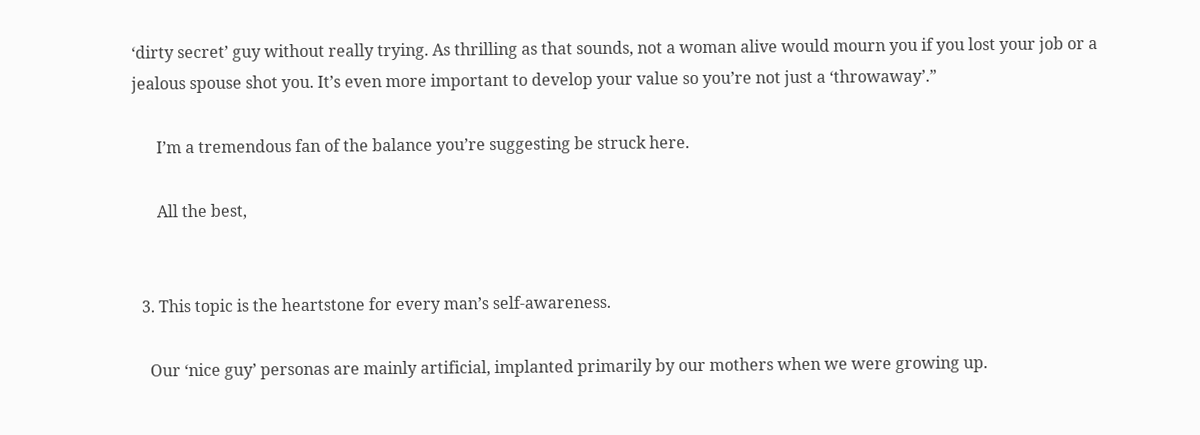‘dirty secret’ guy without really trying. As thrilling as that sounds, not a woman alive would mourn you if you lost your job or a jealous spouse shot you. It’s even more important to develop your value so you’re not just a ‘throwaway’.”

      I’m a tremendous fan of the balance you’re suggesting be struck here.

      All the best,


  3. This topic is the heartstone for every man’s self-awareness.

    Our ‘nice guy’ personas are mainly artificial, implanted primarily by our mothers when we were growing up.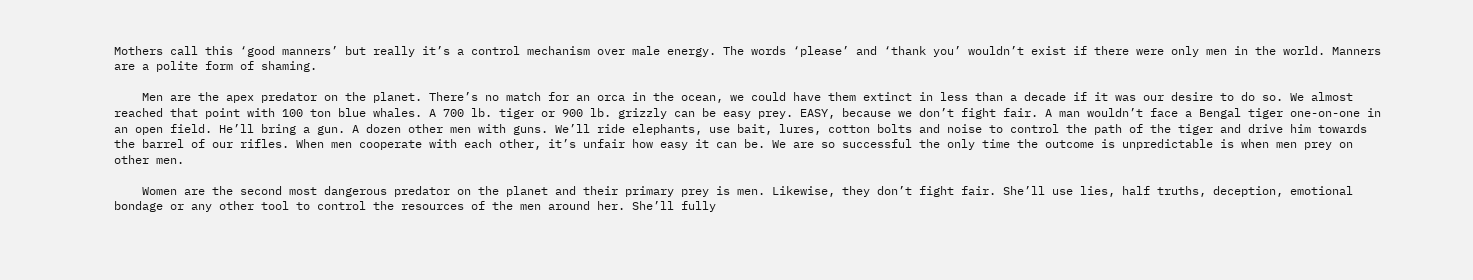Mothers call this ‘good manners’ but really it’s a control mechanism over male energy. The words ‘please’ and ‘thank you’ wouldn’t exist if there were only men in the world. Manners are a polite form of shaming.

    Men are the apex predator on the planet. There’s no match for an orca in the ocean, we could have them extinct in less than a decade if it was our desire to do so. We almost reached that point with 100 ton blue whales. A 700 lb. tiger or 900 lb. grizzly can be easy prey. EASY, because we don’t fight fair. A man wouldn’t face a Bengal tiger one-on-one in an open field. He’ll bring a gun. A dozen other men with guns. We’ll ride elephants, use bait, lures, cotton bolts and noise to control the path of the tiger and drive him towards the barrel of our rifles. When men cooperate with each other, it’s unfair how easy it can be. We are so successful the only time the outcome is unpredictable is when men prey on other men.

    Women are the second most dangerous predator on the planet and their primary prey is men. Likewise, they don’t fight fair. She’ll use lies, half truths, deception, emotional bondage or any other tool to control the resources of the men around her. She’ll fully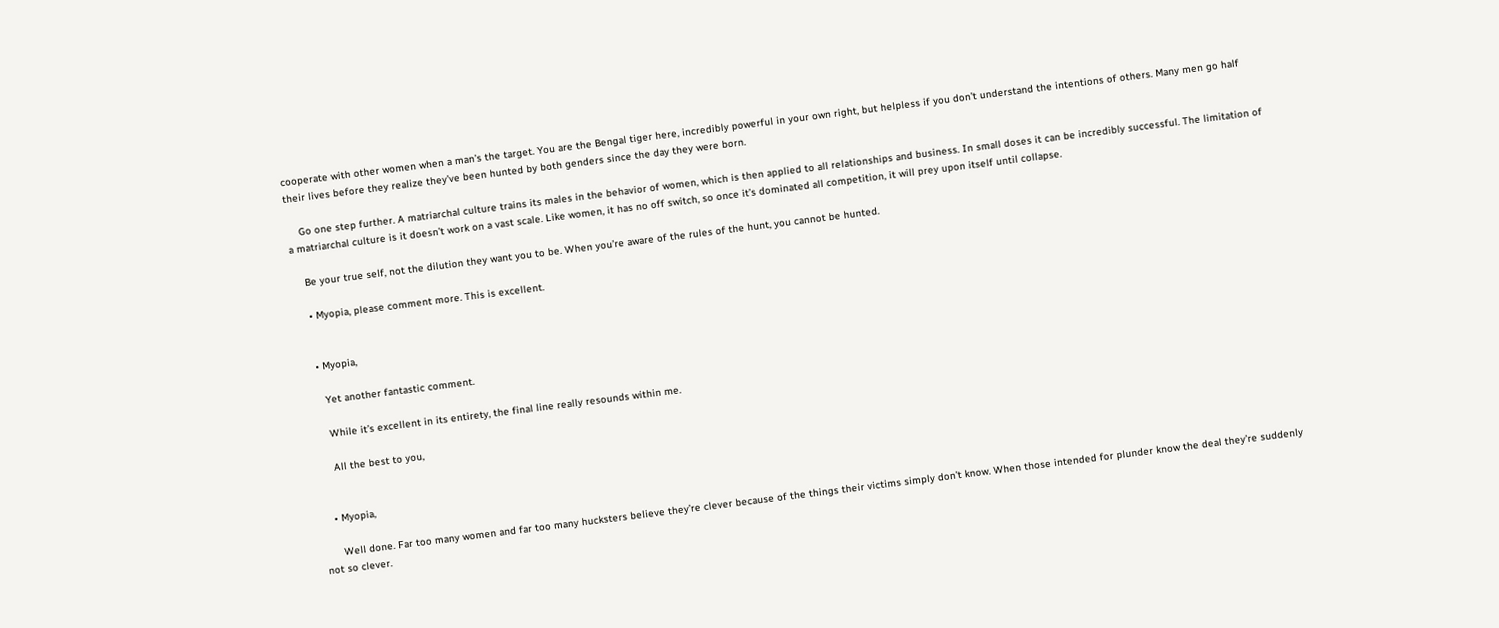cooperate with other women when a man’s the target. You are the Bengal tiger here, incredibly powerful in your own right, but helpless if you don’t understand the intentions of others. Many men go half their lives before they realize they’ve been hunted by both genders since the day they were born.

    Go one step further. A matriarchal culture trains its males in the behavior of women, which is then applied to all relationships and business. In small doses it can be incredibly successful. The limitation of a matriarchal culture is it doesn’t work on a vast scale. Like women, it has no off switch, so once it’s dominated all competition, it will prey upon itself until collapse.

    Be your true self, not the dilution they want you to be. When you’re aware of the rules of the hunt, you cannot be hunted.

    • Myopia, please comment more. This is excellent.


    • Myopia,

      Yet another fantastic comment.

      While it’s excellent in its entirety, the final line really resounds within me.

      All the best to you,


    • Myopia,

      Well done. Far too many women and far too many hucksters believe they’re clever because of the things their victims simply don’t know. When those intended for plunder know the deal they’re suddenly not so clever.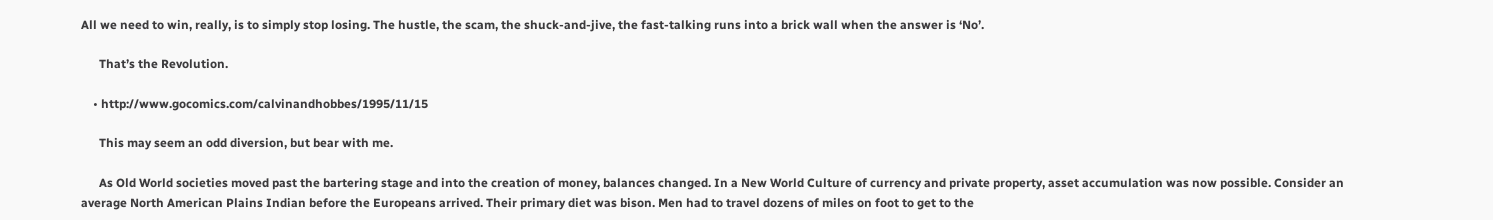All we need to win, really, is to simply stop losing. The hustle, the scam, the shuck-and-jive, the fast-talking runs into a brick wall when the answer is ‘No’.

      That’s the Revolution.

    • http://www.gocomics.com/calvinandhobbes/1995/11/15

      This may seem an odd diversion, but bear with me.

      As Old World societies moved past the bartering stage and into the creation of money, balances changed. In a New World Culture of currency and private property, asset accumulation was now possible. Consider an average North American Plains Indian before the Europeans arrived. Their primary diet was bison. Men had to travel dozens of miles on foot to get to the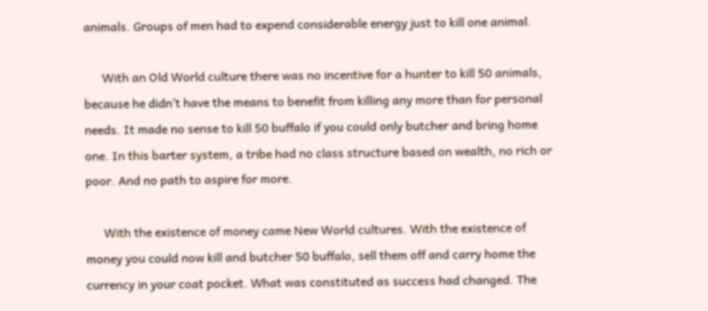animals. Groups of men had to expend considerable energy just to kill one animal.

      With an Old World culture there was no incentive for a hunter to kill 50 animals, because he didn’t have the means to benefit from killing any more than for personal needs. It made no sense to kill 50 buffalo if you could only butcher and bring home one. In this barter system, a tribe had no class structure based on wealth, no rich or poor. And no path to aspire for more.

      With the existence of money came New World cultures. With the existence of money you could now kill and butcher 50 buffalo, sell them off and carry home the currency in your coat pocket. What was constituted as success had changed. The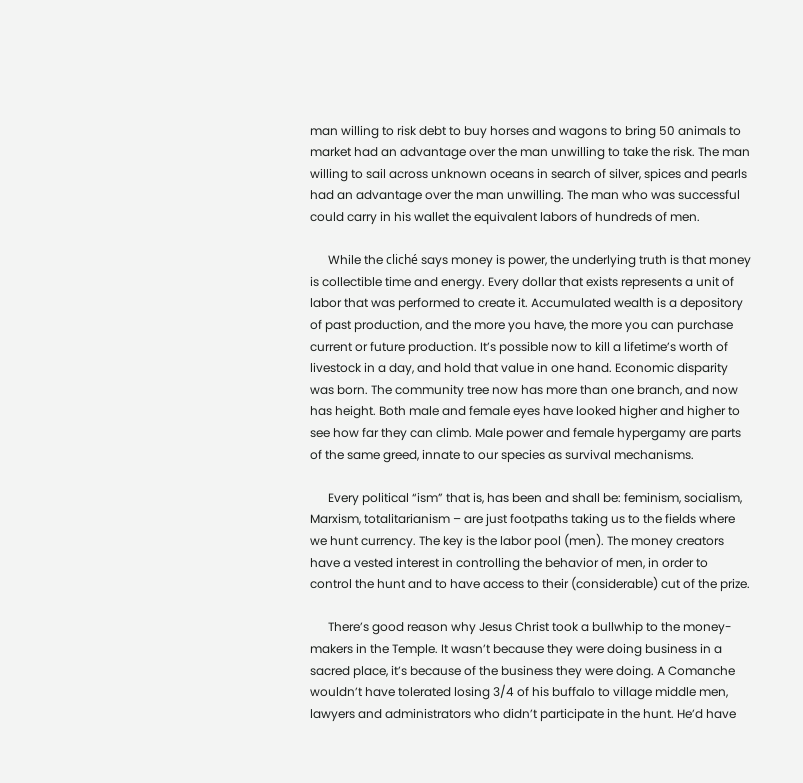man willing to risk debt to buy horses and wagons to bring 50 animals to market had an advantage over the man unwilling to take the risk. The man willing to sail across unknown oceans in search of silver, spices and pearls had an advantage over the man unwilling. The man who was successful could carry in his wallet the equivalent labors of hundreds of men.

      While the cliché says money is power, the underlying truth is that money is collectible time and energy. Every dollar that exists represents a unit of labor that was performed to create it. Accumulated wealth is a depository of past production, and the more you have, the more you can purchase current or future production. It’s possible now to kill a lifetime’s worth of livestock in a day, and hold that value in one hand. Economic disparity was born. The community tree now has more than one branch, and now has height. Both male and female eyes have looked higher and higher to see how far they can climb. Male power and female hypergamy are parts of the same greed, innate to our species as survival mechanisms.

      Every political “ism” that is, has been and shall be: feminism, socialism, Marxism, totalitarianism – are just footpaths taking us to the fields where we hunt currency. The key is the labor pool (men). The money creators have a vested interest in controlling the behavior of men, in order to control the hunt and to have access to their (considerable) cut of the prize.

      There’s good reason why Jesus Christ took a bullwhip to the money-makers in the Temple. It wasn’t because they were doing business in a sacred place, it’s because of the business they were doing. A Comanche wouldn’t have tolerated losing 3/4 of his buffalo to village middle men, lawyers and administrators who didn’t participate in the hunt. He’d have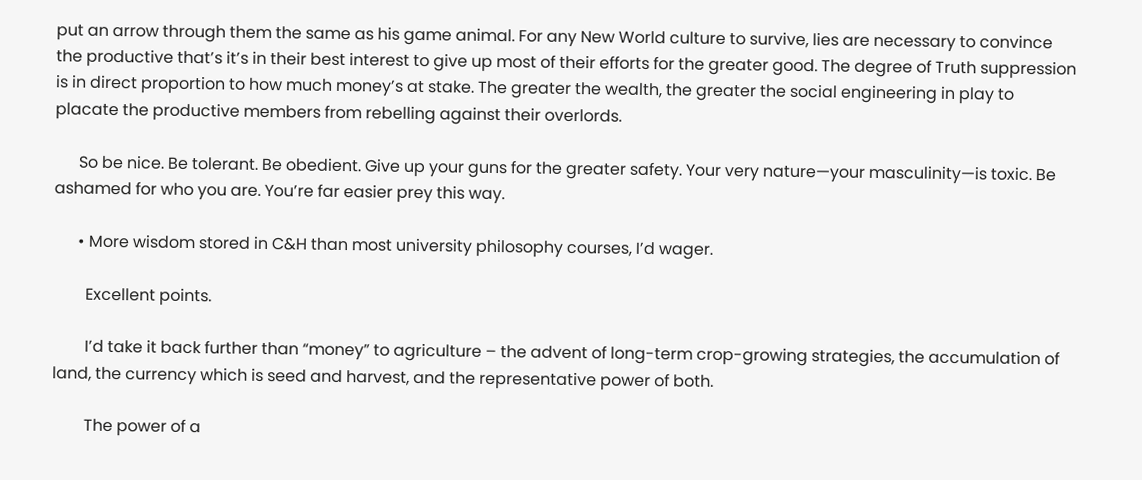put an arrow through them the same as his game animal. For any New World culture to survive, lies are necessary to convince the productive that’s it’s in their best interest to give up most of their efforts for the greater good. The degree of Truth suppression is in direct proportion to how much money’s at stake. The greater the wealth, the greater the social engineering in play to placate the productive members from rebelling against their overlords.

      So be nice. Be tolerant. Be obedient. Give up your guns for the greater safety. Your very nature—your masculinity—is toxic. Be ashamed for who you are. You’re far easier prey this way.

      • More wisdom stored in C&H than most university philosophy courses, I’d wager.

        Excellent points.

        I’d take it back further than “money” to agriculture – the advent of long-term crop-growing strategies, the accumulation of land, the currency which is seed and harvest, and the representative power of both.

        The power of a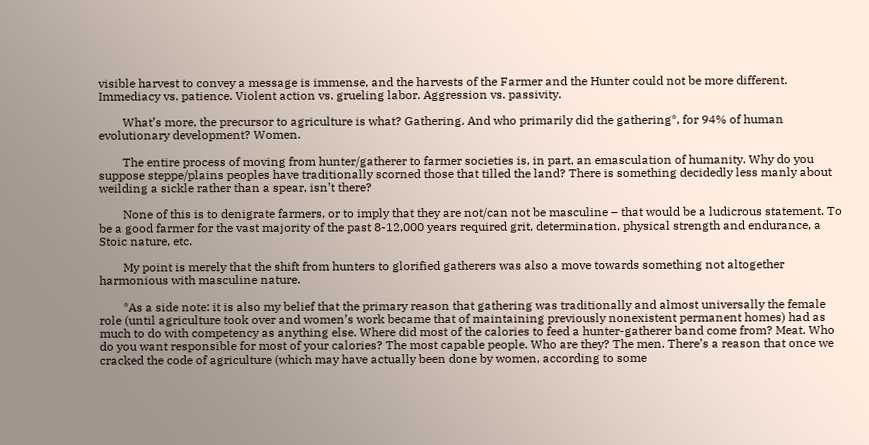visible harvest to convey a message is immense, and the harvests of the Farmer and the Hunter could not be more different. Immediacy vs. patience. Violent action vs. grueling labor. Aggression vs. passivity.

        What’s more, the precursor to agriculture is what? Gathering. And who primarily did the gathering*, for 94% of human evolutionary development? Women.

        The entire process of moving from hunter/gatherer to farmer societies is, in part, an emasculation of humanity. Why do you suppose steppe/plains peoples have traditionally scorned those that tilled the land? There is something decidedly less manly about weilding a sickle rather than a spear, isn’t there?

        None of this is to denigrate farmers, or to imply that they are not/can not be masculine – that would be a ludicrous statement. To be a good farmer for the vast majority of the past 8-12,000 years required grit, determination, physical strength and endurance, a Stoic nature, etc.

        My point is merely that the shift from hunters to glorified gatherers was also a move towards something not altogether harmonious with masculine nature.

        *As a side note: it is also my belief that the primary reason that gathering was traditionally and almost universally the female role (until agriculture took over and women’s work became that of maintaining previously nonexistent permanent homes) had as much to do with competency as anything else. Where did most of the calories to feed a hunter-gatherer band come from? Meat. Who do you want responsible for most of your calories? The most capable people. Who are they? The men. There’s a reason that once we cracked the code of agriculture (which may have actually been done by women, according to some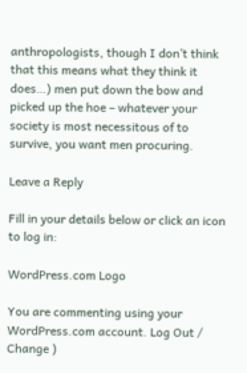anthropologists, though I don’t think that this means what they think it does…) men put down the bow and picked up the hoe – whatever your society is most necessitous of to survive, you want men procuring.

Leave a Reply

Fill in your details below or click an icon to log in:

WordPress.com Logo

You are commenting using your WordPress.com account. Log Out /  Change )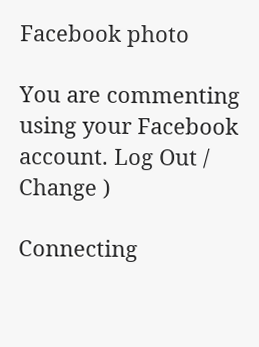Facebook photo

You are commenting using your Facebook account. Log Out /  Change )

Connecting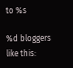to %s

%d bloggers like this: